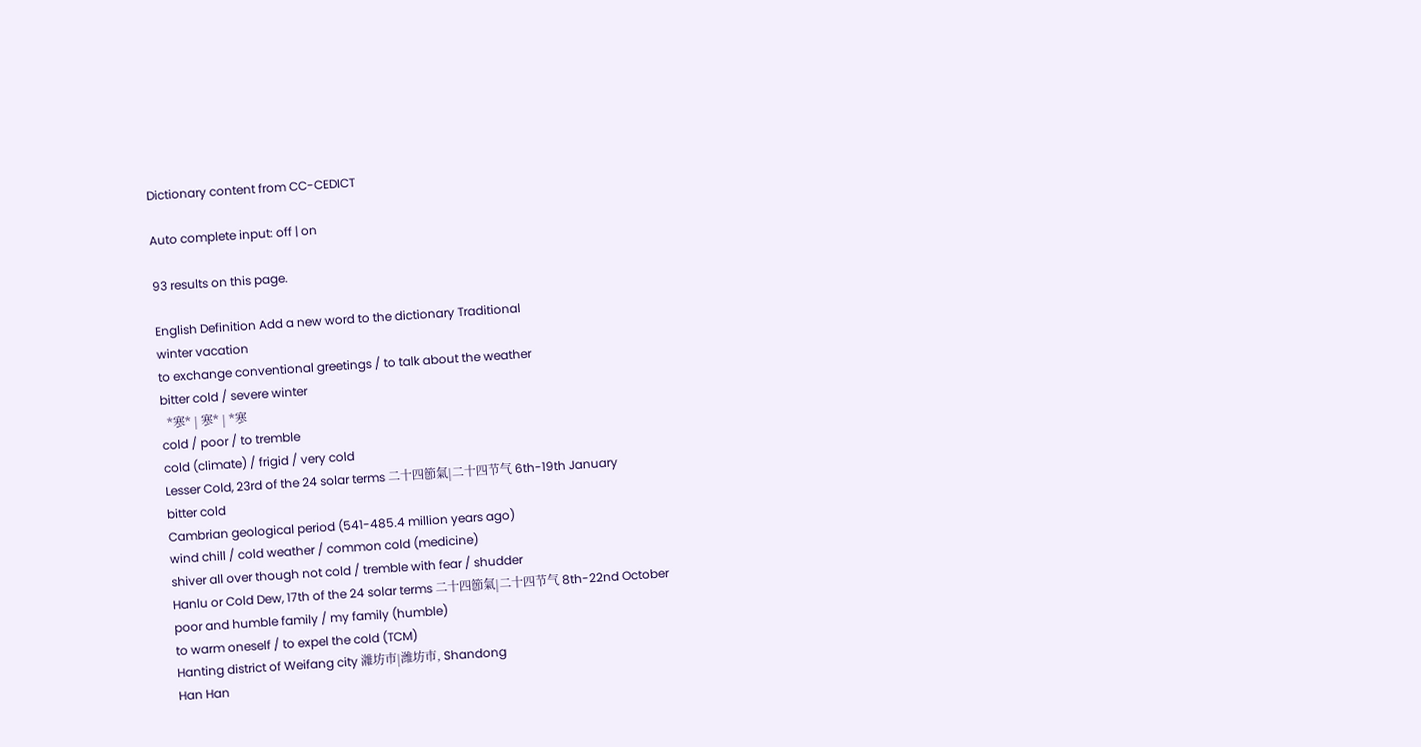Dictionary content from CC-CEDICT

Auto complete input: off | on

93 results on this page.

English Definition Add a new word to the dictionary Traditional
winter vacation
to exchange conventional greetings / to talk about the weather
bitter cold / severe winter
  *寒* | 寒* | *寒
cold / poor / to tremble
cold (climate) / frigid / very cold
Lesser Cold, 23rd of the 24 solar terms 二十四節氣|二十四节气 6th-19th January
bitter cold
Cambrian geological period (541-485.4 million years ago)
wind chill / cold weather / common cold (medicine)
shiver all over though not cold / tremble with fear / shudder
Hanlu or Cold Dew, 17th of the 24 solar terms 二十四節氣|二十四节气 8th-22nd October
poor and humble family / my family (humble)
to warm oneself / to expel the cold (TCM)
Hanting district of Weifang city 濰坊市|潍坊市, Shandong
Han Han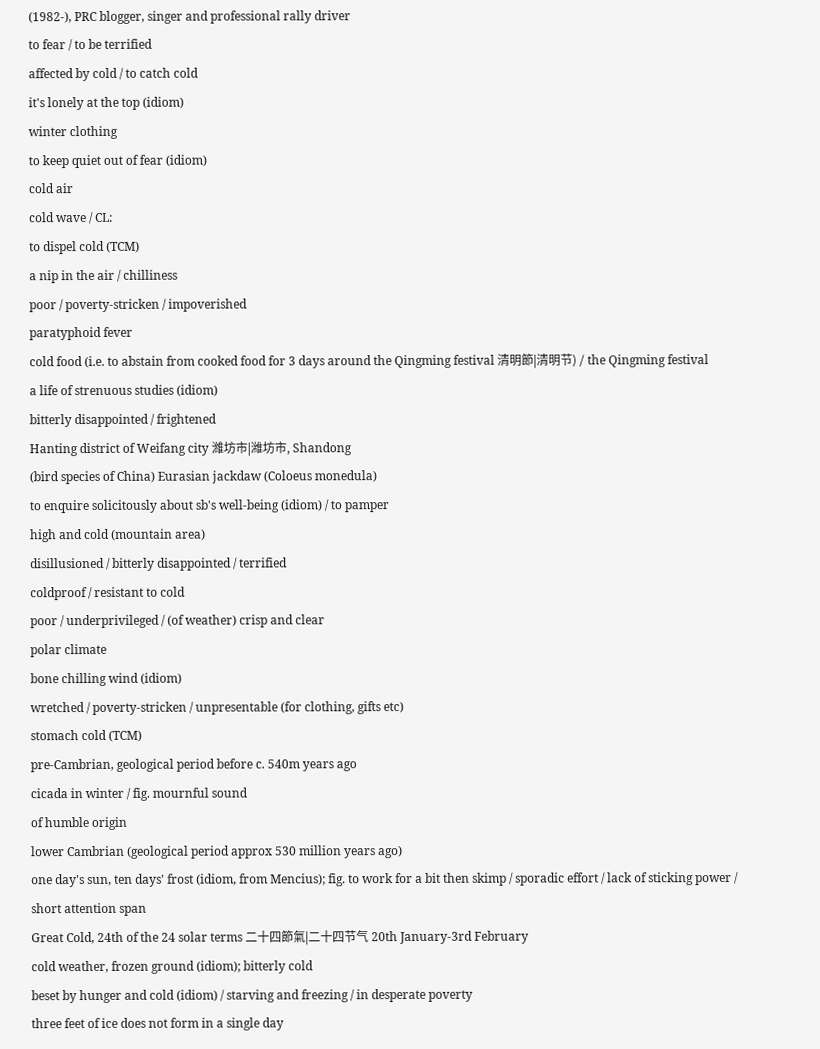(1982-), PRC blogger, singer and professional rally driver
to fear / to be terrified
affected by cold / to catch cold
it's lonely at the top (idiom)
winter clothing
to keep quiet out of fear (idiom)
cold air
cold wave / CL:
to dispel cold (TCM)
a nip in the air / chilliness
poor / poverty-stricken / impoverished
paratyphoid fever
cold food (i.e. to abstain from cooked food for 3 days around the Qingming festival 清明節|清明节) / the Qingming festival
a life of strenuous studies (idiom)
bitterly disappointed / frightened
Hanting district of Weifang city 濰坊市|潍坊市, Shandong
(bird species of China) Eurasian jackdaw (Coloeus monedula)
to enquire solicitously about sb's well-being (idiom) / to pamper
high and cold (mountain area)
disillusioned / bitterly disappointed / terrified
coldproof / resistant to cold
poor / underprivileged / (of weather) crisp and clear
polar climate
bone chilling wind (idiom)
wretched / poverty-stricken / unpresentable (for clothing, gifts etc)
stomach cold (TCM)
pre-Cambrian, geological period before c. 540m years ago
cicada in winter / fig. mournful sound
of humble origin
lower Cambrian (geological period approx 530 million years ago)
one day's sun, ten days' frost (idiom, from Mencius); fig. to work for a bit then skimp / sporadic effort / lack of sticking power / short attention span
Great Cold, 24th of the 24 solar terms 二十四節氣|二十四节气 20th January-3rd February
cold weather, frozen ground (idiom); bitterly cold
beset by hunger and cold (idiom) / starving and freezing / in desperate poverty
three feet of ice does not form in a single day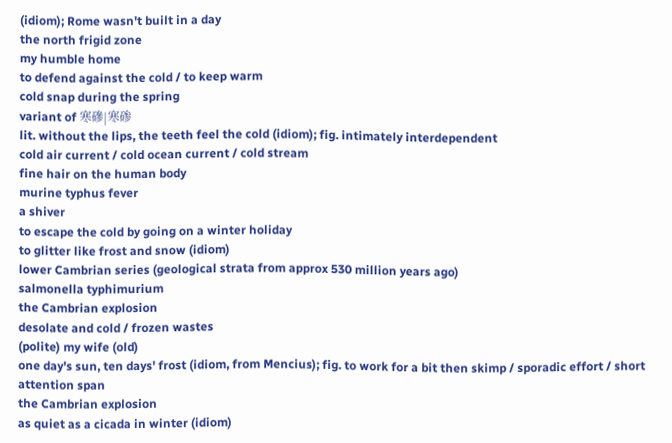(idiom); Rome wasn't built in a day
the north frigid zone
my humble home
to defend against the cold / to keep warm
cold snap during the spring
variant of 寒磣|寒碜
lit. without the lips, the teeth feel the cold (idiom); fig. intimately interdependent
cold air current / cold ocean current / cold stream
fine hair on the human body
murine typhus fever
a shiver
to escape the cold by going on a winter holiday
to glitter like frost and snow (idiom)
lower Cambrian series (geological strata from approx 530 million years ago)
salmonella typhimurium
the Cambrian explosion
desolate and cold / frozen wastes
(polite) my wife (old)
one day's sun, ten days' frost (idiom, from Mencius); fig. to work for a bit then skimp / sporadic effort / short attention span
the Cambrian explosion
as quiet as a cicada in winter (idiom)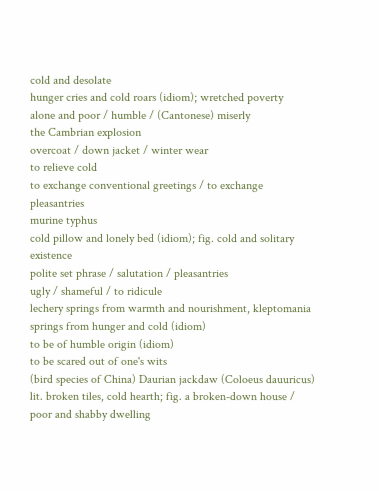cold and desolate
hunger cries and cold roars (idiom); wretched poverty
alone and poor / humble / (Cantonese) miserly
the Cambrian explosion
overcoat / down jacket / winter wear
to relieve cold
to exchange conventional greetings / to exchange pleasantries
murine typhus
cold pillow and lonely bed (idiom); fig. cold and solitary existence
polite set phrase / salutation / pleasantries
ugly / shameful / to ridicule
lechery springs from warmth and nourishment, kleptomania springs from hunger and cold (idiom)
to be of humble origin (idiom)
to be scared out of one's wits
(bird species of China) Daurian jackdaw (Coloeus dauuricus)
lit. broken tiles, cold hearth; fig. a broken-down house / poor and shabby dwelling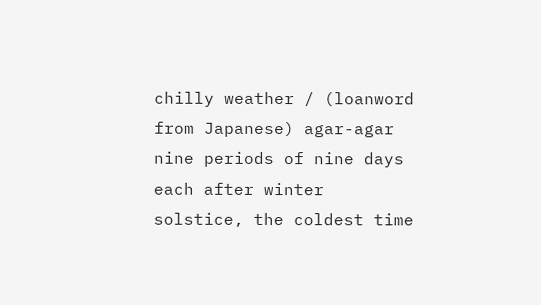chilly weather / (loanword from Japanese) agar-agar
nine periods of nine days each after winter solstice, the coldest time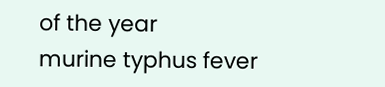of the year
murine typhus fever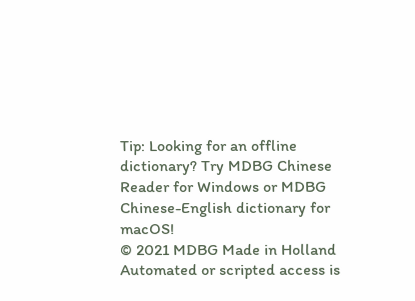Tip: Looking for an offline dictionary? Try MDBG Chinese Reader for Windows or MDBG Chinese-English dictionary for macOS!
© 2021 MDBG Made in Holland
Automated or scripted access is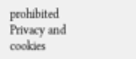prohibited
Privacy and cookies